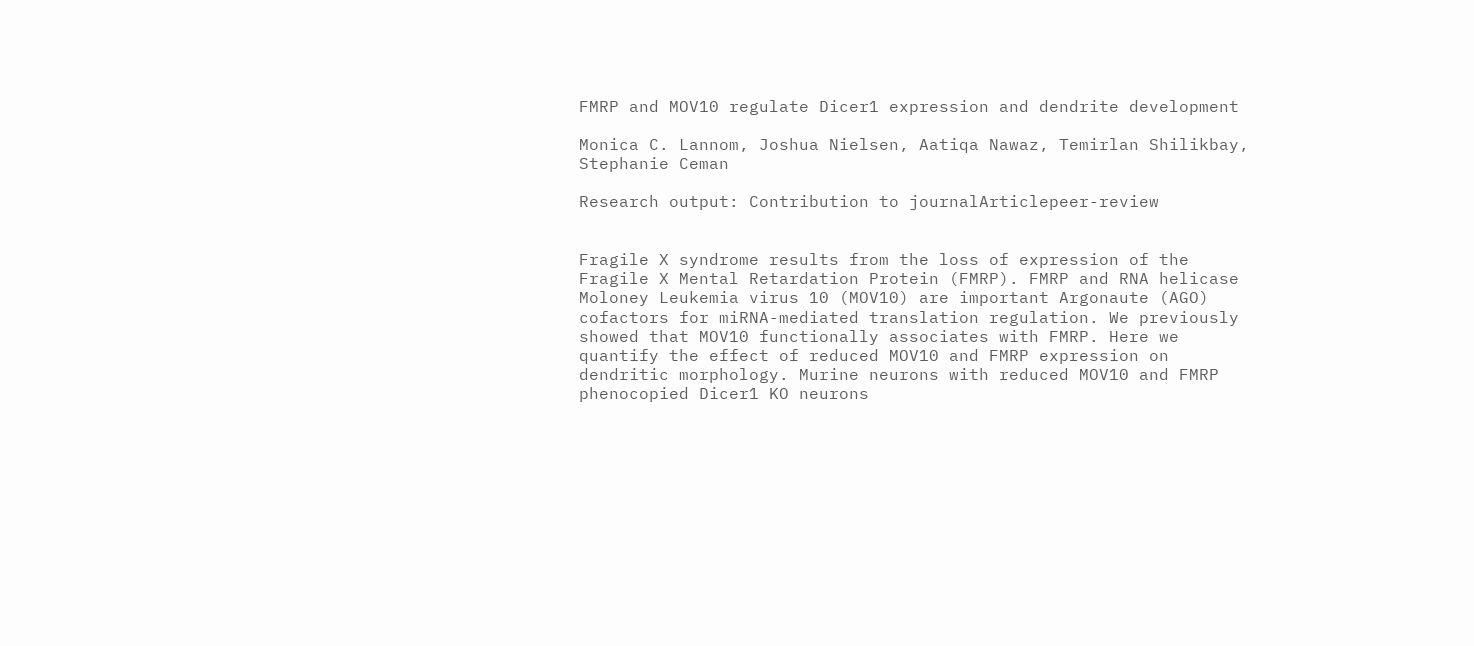FMRP and MOV10 regulate Dicer1 expression and dendrite development

Monica C. Lannom, Joshua Nielsen, Aatiqa Nawaz, Temirlan Shilikbay, Stephanie Ceman

Research output: Contribution to journalArticlepeer-review


Fragile X syndrome results from the loss of expression of the Fragile X Mental Retardation Protein (FMRP). FMRP and RNA helicase Moloney Leukemia virus 10 (MOV10) are important Argonaute (AGO) cofactors for miRNA-mediated translation regulation. We previously showed that MOV10 functionally associates with FMRP. Here we quantify the effect of reduced MOV10 and FMRP expression on dendritic morphology. Murine neurons with reduced MOV10 and FMRP phenocopied Dicer1 KO neurons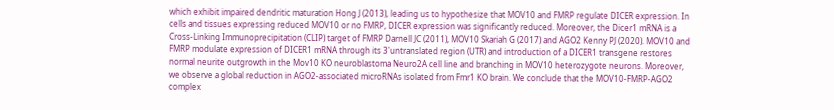which exhibit impaired dendritic maturation Hong J (2013), leading us to hypothesize that MOV10 and FMRP regulate DICER expression. In cells and tissues expressing reduced MOV10 or no FMRP, DICER expression was significantly reduced. Moreover, the Dicer1 mRNA is a Cross-Linking Immunoprecipitation (CLIP) target of FMRP Darnell JC (2011), MOV10 Skariah G (2017) and AGO2 Kenny PJ (2020). MOV10 and FMRP modulate expression of DICER1 mRNA through its 3'untranslated region (UTR) and introduction of a DICER1 transgene restores normal neurite outgrowth in the Mov10 KO neuroblastoma Neuro2A cell line and branching in MOV10 heterozygote neurons. Moreover, we observe a global reduction in AGO2-associated microRNAs isolated from Fmr1 KO brain. We conclude that the MOV10-FMRP-AGO2 complex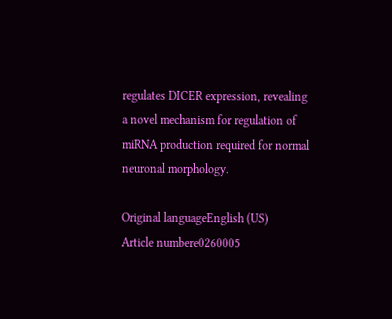regulates DICER expression, revealing a novel mechanism for regulation of miRNA production required for normal neuronal morphology.

Original languageEnglish (US)
Article numbere0260005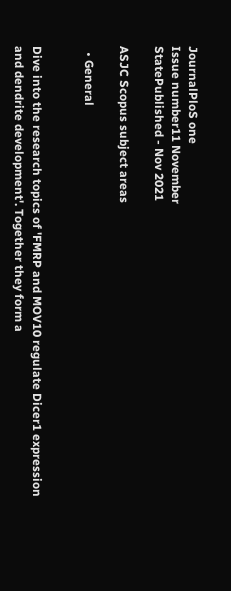JournalPloS one
Issue number11 November
StatePublished - Nov 2021

ASJC Scopus subject areas

  • General


Dive into the research topics of 'FMRP and MOV10 regulate Dicer1 expression and dendrite development'. Together they form a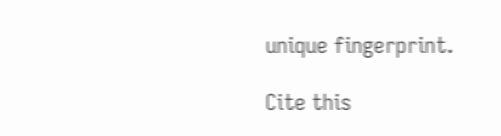unique fingerprint.

Cite this